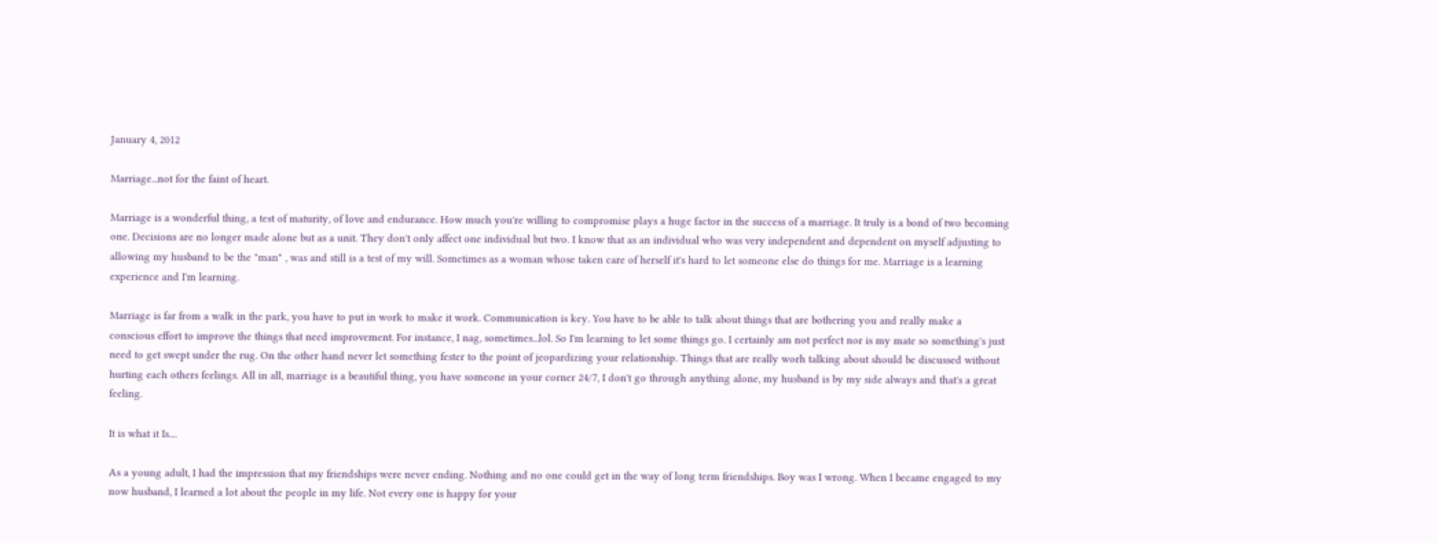January 4, 2012

Marriage...not for the faint of heart.

Marriage is a wonderful thing, a test of maturity, of love and endurance. How much you're willing to compromise plays a huge factor in the success of a marriage. It truly is a bond of two becoming one. Decisions are no longer made alone but as a unit. They don't only affect one individual but two. I know that as an individual who was very independent and dependent on myself adjusting to allowing my husband to be the "man" , was and still is a test of my will. Sometimes as a woman whose taken care of herself it's hard to let someone else do things for me. Marriage is a learning experience and I'm learning.

Marriage is far from a walk in the park, you have to put in work to make it work. Communication is key. You have to be able to talk about things that are bothering you and really make a conscious effort to improve the things that need improvement. For instance, I nag, sometimes...lol. So I'm learning to let some things go. I certainly am not perfect nor is my mate so something's just need to get swept under the rug. On the other hand never let something fester to the point of jeopardizing your relationship. Things that are really worh talking about should be discussed without hurting each others feelings. All in all, marriage is a beautiful thing, you have someone in your corner 24/7, I don't go through anything alone, my husband is by my side always and that's a great feeling.

It is what it Is....

As a young adult, I had the impression that my friendships were never ending. Nothing and no one could get in the way of long term friendships. Boy was I wrong. When I became engaged to my now husband, I learned a lot about the people in my life. Not every one is happy for your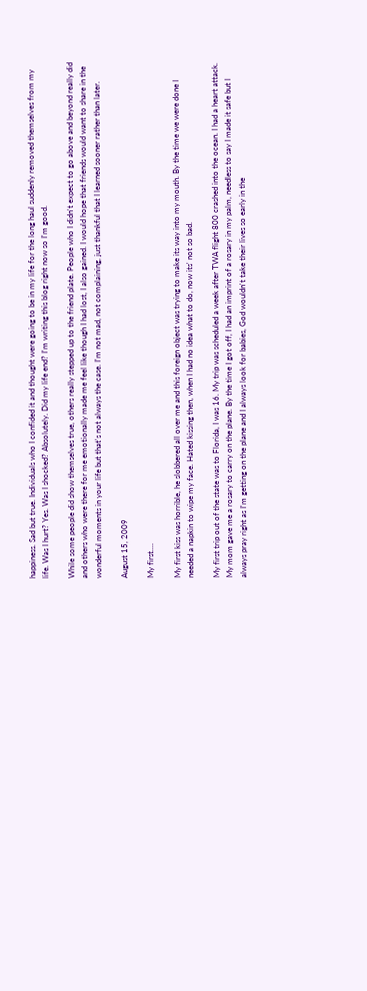happiness. Sad but true. Individuals who I confided it and thought were going to be in my life for the long haul suddenly removed themselves from my life. Was I hurt? Yes. Was I shocked? Absolutely. Did my life end? I'm writing this blog right now so I'm good.

While some people did show themselves true, others really stepped up to the friend plate. People who I didn't expect to go above and beyond really did and others who were there for me emotionally made me feel like though I had lost, I also gained. I would hope that friends would want to share in the wonderful moments in your life but that's not always the case. I'm not mad, not complaining, just thankful that I learned sooner rather than later.

August 15, 2009

My first....

My first kiss was horrible, he slobbered all over me and this foreign object was trying to make its way into my mouth. By the time we were done I needed a napkin to wipe my face. Hated kissing then, when I had no idea what to do, now its' not so bad.

My first trip out of the state was to Florida, I was 16. My trip was scheduled a week after TWA flight 800 crashed into the ocean. I had a heart attack. My mom gave me a rosary to carry on the plane. By the time I got off, I had an imprint of a rosary in my palm, needless to say I made it safe but I always pray right as I'm getting on the plane and I always look for babies, God wouldn't take their lives so early in the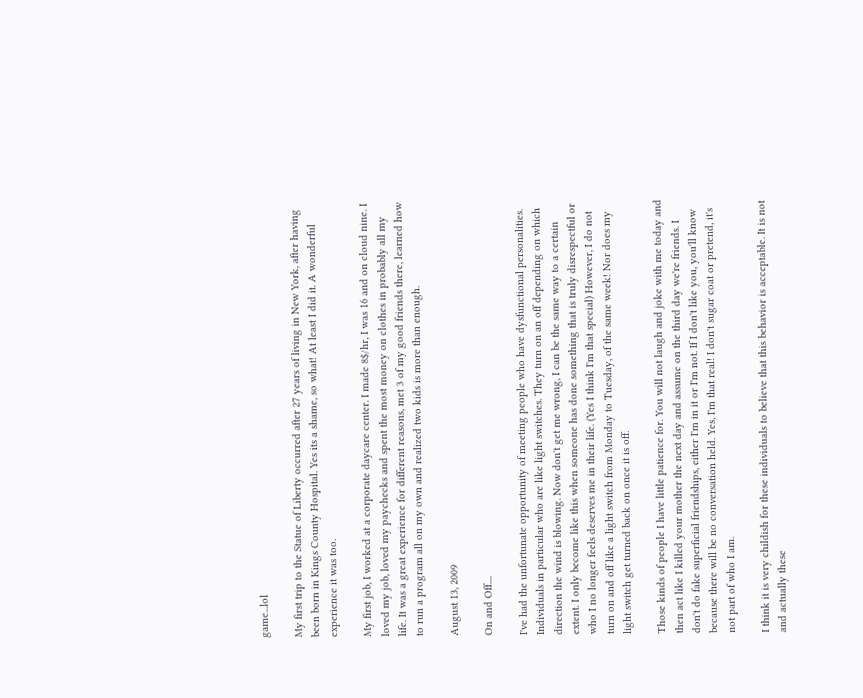game...lol

My first trip to the Statue of Liberty occurred after 27 years of living in New York, after having been born in Kings County Hospital. Yes its a shame, so what! At least I did it. A wonderful experience it was too.

My first job, I worked at a corporate daycare center. I made 8$/hr, I was 16 and on cloud nine. I loved my job, loved my paychecks and spent the most money on clothes in probably all my life. It was a great experience for different reasons, met 3 of my good friends there, learned how to run a program all on my own and realized two kids is more than enough.

August 13, 2009

On and Off....

I've had the unfortunate opportunity of meeting people who have dysfunctional personalities. Individuals in particular who are like light switches. They turn on an off depending on which direction the wind is blowing. Now don't get me wrong, I can be the same way to a certain extent. I only become like this when someone has done something that is truly disrespectful or who I no longer feels deserves me in their life. (Yes I think I'm that special) However, I do not turn on and off like a light switch from Monday to Tuesday, of the same week! Nor does my light switch get turned back on once it is off.

Those kinds of people I have little patience for. You will not laugh and joke with me today and then act like I killed your mother the next day and assume on the third day we're friends. I don't do fake superficial friendships, either I'm in it or I'm not. If I don't like you, you'll know because there will be no conversation held. Yes, I'm that real! I don't sugar coat or pretend, it's not part of who I am.

I think it is very childish for these individuals to believe that this behavior is acceptable. It is not and actually these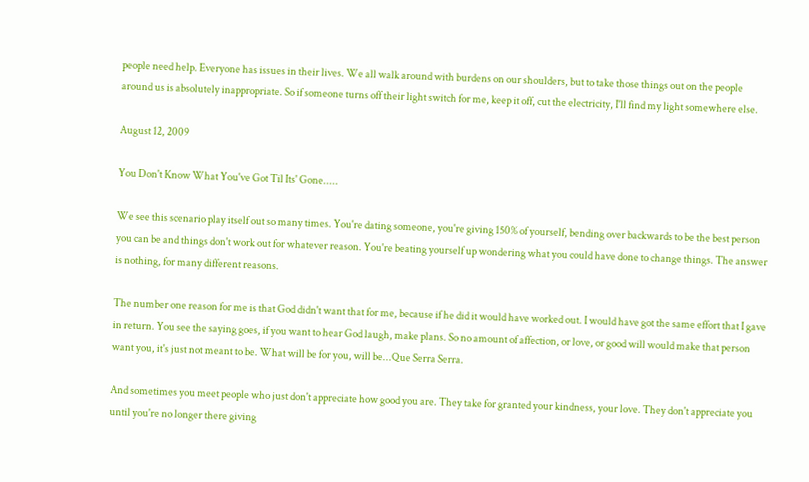people need help. Everyone has issues in their lives. We all walk around with burdens on our shoulders, but to take those things out on the people around us is absolutely inappropriate. So if someone turns off their light switch for me, keep it off, cut the electricity, I'll find my light somewhere else.

August 12, 2009

You Don't Know What You've Got Til Its' Gone.....

We see this scenario play itself out so many times. You're dating someone, you're giving 150% of yourself, bending over backwards to be the best person you can be and things don't work out for whatever reason. You're beating yourself up wondering what you could have done to change things. The answer is nothing, for many different reasons.

The number one reason for me is that God didn't want that for me, because if he did it would have worked out. I would have got the same effort that I gave in return. You see the saying goes, if you want to hear God laugh, make plans. So no amount of affection, or love, or good will would make that person want you, it's just not meant to be. What will be for you, will be...Que Serra Serra.

And sometimes you meet people who just don't appreciate how good you are. They take for granted your kindness, your love. They don't appreciate you until you're no longer there giving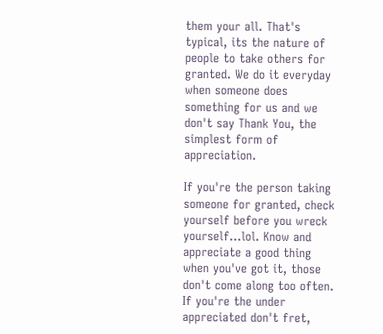them your all. That's typical, its the nature of people to take others for granted. We do it everyday when someone does something for us and we don't say Thank You, the simplest form of appreciation.

If you're the person taking someone for granted, check yourself before you wreck yourself...lol. Know and appreciate a good thing when you've got it, those don't come along too often. If you're the under appreciated don't fret,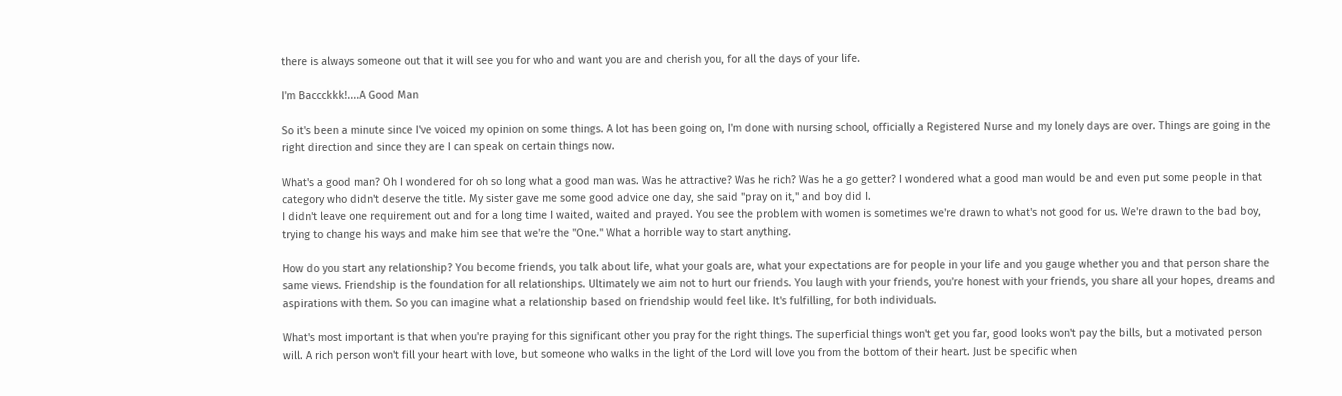there is always someone out that it will see you for who and want you are and cherish you, for all the days of your life.

I'm Baccckkk!....A Good Man

So it's been a minute since I've voiced my opinion on some things. A lot has been going on, I'm done with nursing school, officially a Registered Nurse and my lonely days are over. Things are going in the right direction and since they are I can speak on certain things now.

What's a good man? Oh I wondered for oh so long what a good man was. Was he attractive? Was he rich? Was he a go getter? I wondered what a good man would be and even put some people in that category who didn't deserve the title. My sister gave me some good advice one day, she said "pray on it," and boy did I.
I didn't leave one requirement out and for a long time I waited, waited and prayed. You see the problem with women is sometimes we're drawn to what's not good for us. We're drawn to the bad boy, trying to change his ways and make him see that we're the "One." What a horrible way to start anything.

How do you start any relationship? You become friends, you talk about life, what your goals are, what your expectations are for people in your life and you gauge whether you and that person share the same views. Friendship is the foundation for all relationships. Ultimately we aim not to hurt our friends. You laugh with your friends, you're honest with your friends, you share all your hopes, dreams and aspirations with them. So you can imagine what a relationship based on friendship would feel like. It's fulfilling, for both individuals.

What's most important is that when you're praying for this significant other you pray for the right things. The superficial things won't get you far, good looks won't pay the bills, but a motivated person will. A rich person won't fill your heart with love, but someone who walks in the light of the Lord will love you from the bottom of their heart. Just be specific when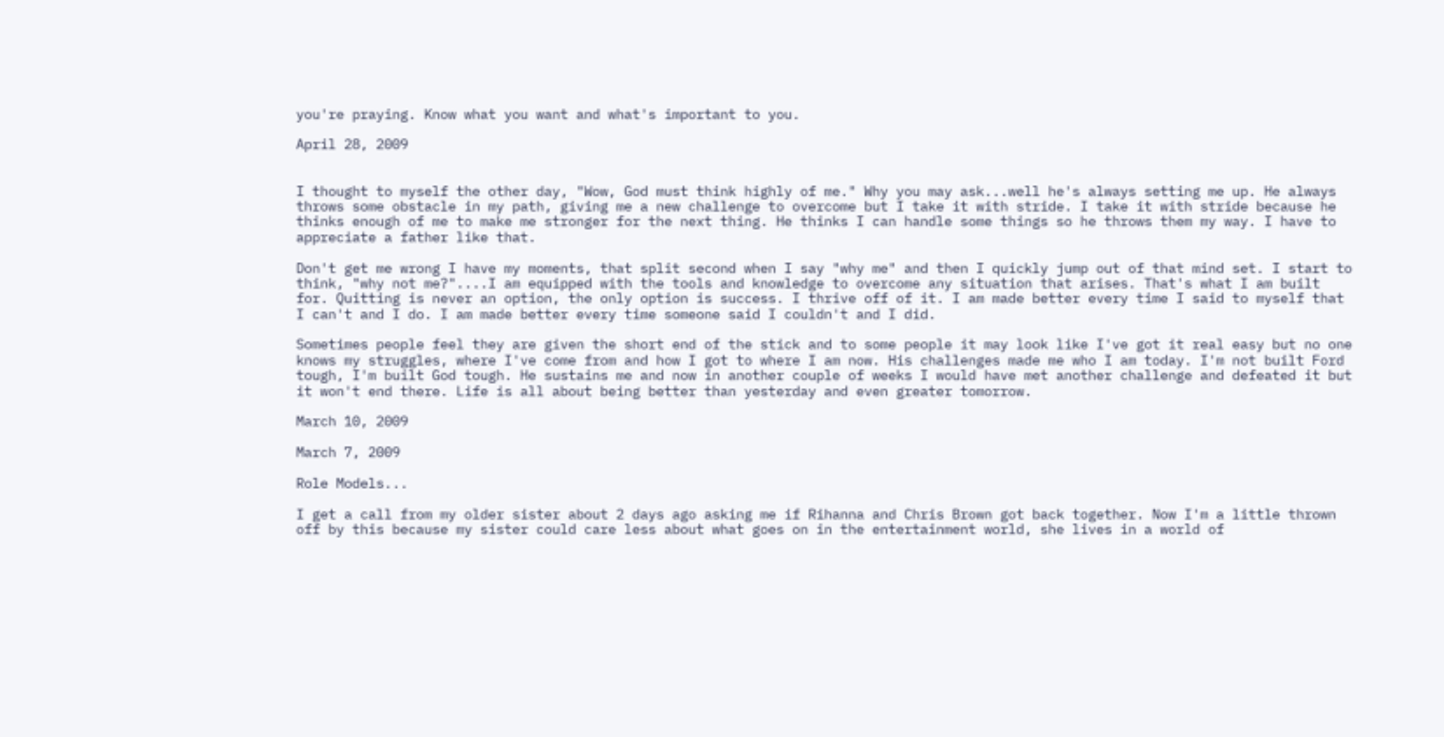you're praying. Know what you want and what's important to you.

April 28, 2009


I thought to myself the other day, "Wow, God must think highly of me." Why you may ask...well he's always setting me up. He always throws some obstacle in my path, giving me a new challenge to overcome but I take it with stride. I take it with stride because he thinks enough of me to make me stronger for the next thing. He thinks I can handle some things so he throws them my way. I have to appreciate a father like that.

Don't get me wrong I have my moments, that split second when I say "why me" and then I quickly jump out of that mind set. I start to think, "why not me?"....I am equipped with the tools and knowledge to overcome any situation that arises. That's what I am built for. Quitting is never an option, the only option is success. I thrive off of it. I am made better every time I said to myself that I can't and I do. I am made better every time someone said I couldn't and I did.

Sometimes people feel they are given the short end of the stick and to some people it may look like I've got it real easy but no one knows my struggles, where I've come from and how I got to where I am now. His challenges made me who I am today. I'm not built Ford tough, I'm built God tough. He sustains me and now in another couple of weeks I would have met another challenge and defeated it but it won't end there. Life is all about being better than yesterday and even greater tomorrow.

March 10, 2009

March 7, 2009

Role Models...

I get a call from my older sister about 2 days ago asking me if Rihanna and Chris Brown got back together. Now I'm a little thrown off by this because my sister could care less about what goes on in the entertainment world, she lives in a world of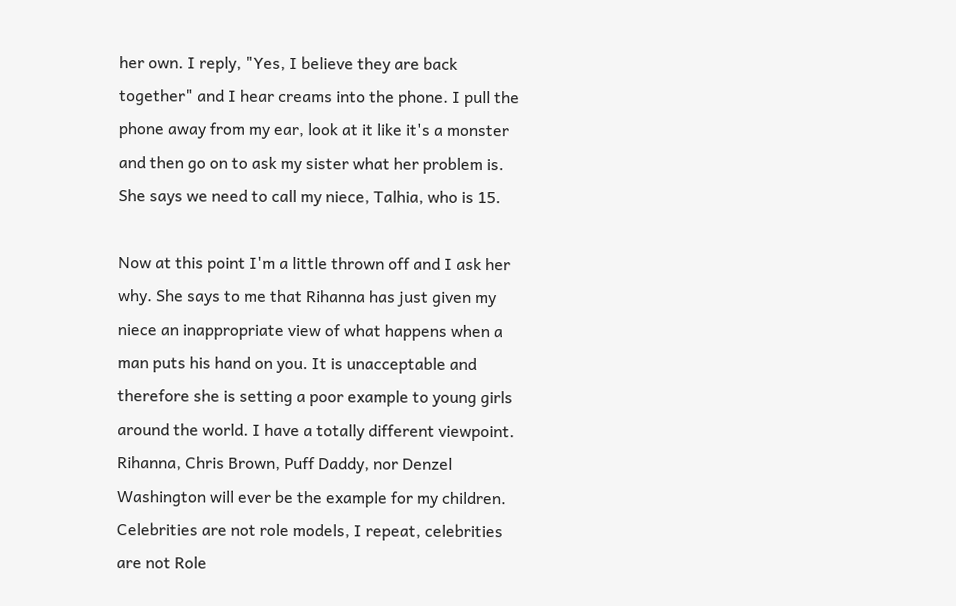her own. I reply, "Yes, I believe they are back together" and I hear creams into the phone. I pull the phone away from my ear, look at it like it's a monster and then go on to ask my sister what her problem is. She says we need to call my niece, Talhia, who is 15.

Now at this point I'm a little thrown off and I ask her why. She says to me that Rihanna has just given my niece an inappropriate view of what happens when a man puts his hand on you. It is unacceptable and therefore she is setting a poor example to young girls around the world. I have a totally different viewpoint. Rihanna, Chris Brown, Puff Daddy, nor Denzel Washington will ever be the example for my children. Celebrities are not role models, I repeat, celebrities are not Role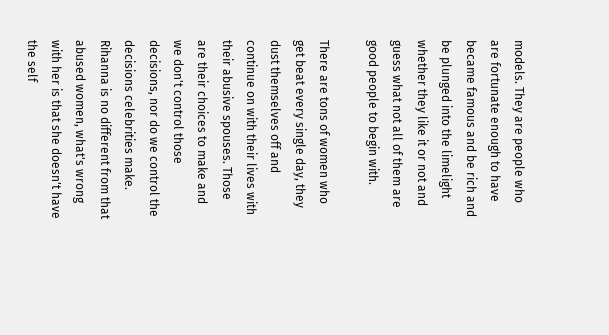models. They are people who are fortunate enough to have became famous and be rich and be plunged into the limelight whether they like it or not and guess what not all of them are good people to begin with.

There are tons of women who get beat every single day, they dust themselves off and continue on with their lives with their abusive spouses. Those are their choices to make and we don't control those decisions, nor do we control the decisions celebrities make. Rihanna is no different from that abused women, what's wrong with her is that she doesn't have the self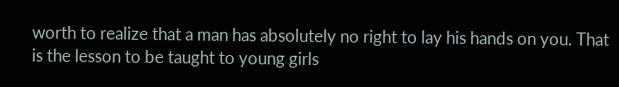worth to realize that a man has absolutely no right to lay his hands on you. That is the lesson to be taught to young girls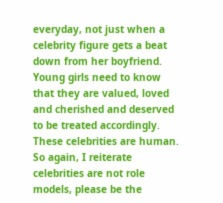everyday, not just when a celebrity figure gets a beat down from her boyfriend. Young girls need to know that they are valued, loved and cherished and deserved to be treated accordingly. These celebrities are human. So again, I reiterate celebrities are not role models, please be the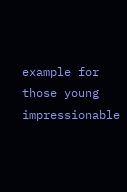example for those young impressionable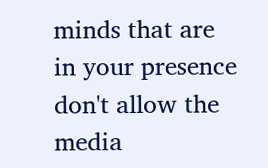minds that are in your presence don't allow the media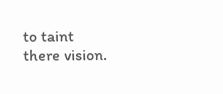to taint there vision.